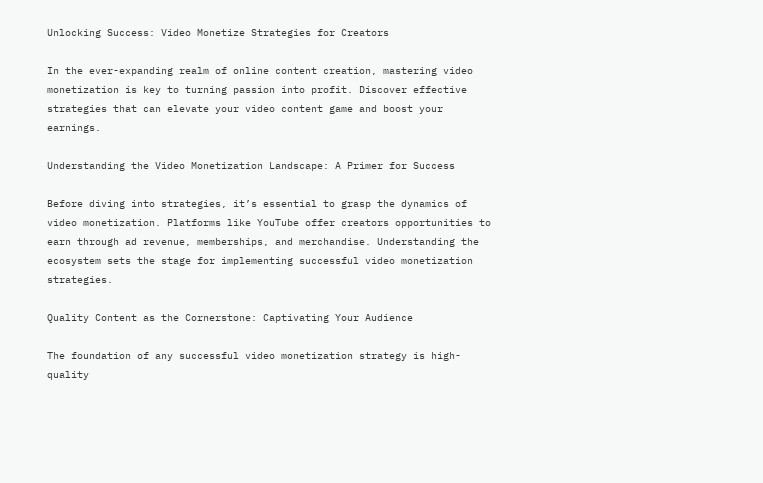Unlocking Success: Video Monetize Strategies for Creators

In the ever-expanding realm of online content creation, mastering video monetization is key to turning passion into profit. Discover effective strategies that can elevate your video content game and boost your earnings.

Understanding the Video Monetization Landscape: A Primer for Success

Before diving into strategies, it’s essential to grasp the dynamics of video monetization. Platforms like YouTube offer creators opportunities to earn through ad revenue, memberships, and merchandise. Understanding the ecosystem sets the stage for implementing successful video monetization strategies.

Quality Content as the Cornerstone: Captivating Your Audience

The foundation of any successful video monetization strategy is high-quality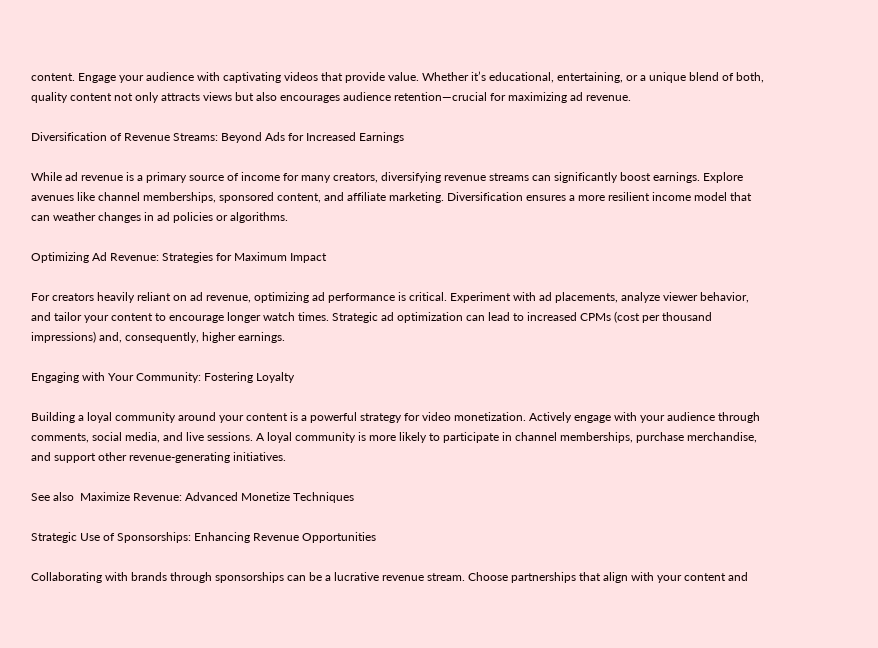content. Engage your audience with captivating videos that provide value. Whether it’s educational, entertaining, or a unique blend of both, quality content not only attracts views but also encourages audience retention—crucial for maximizing ad revenue.

Diversification of Revenue Streams: Beyond Ads for Increased Earnings

While ad revenue is a primary source of income for many creators, diversifying revenue streams can significantly boost earnings. Explore avenues like channel memberships, sponsored content, and affiliate marketing. Diversification ensures a more resilient income model that can weather changes in ad policies or algorithms.

Optimizing Ad Revenue: Strategies for Maximum Impact

For creators heavily reliant on ad revenue, optimizing ad performance is critical. Experiment with ad placements, analyze viewer behavior, and tailor your content to encourage longer watch times. Strategic ad optimization can lead to increased CPMs (cost per thousand impressions) and, consequently, higher earnings.

Engaging with Your Community: Fostering Loyalty

Building a loyal community around your content is a powerful strategy for video monetization. Actively engage with your audience through comments, social media, and live sessions. A loyal community is more likely to participate in channel memberships, purchase merchandise, and support other revenue-generating initiatives.

See also  Maximize Revenue: Advanced Monetize Techniques

Strategic Use of Sponsorships: Enhancing Revenue Opportunities

Collaborating with brands through sponsorships can be a lucrative revenue stream. Choose partnerships that align with your content and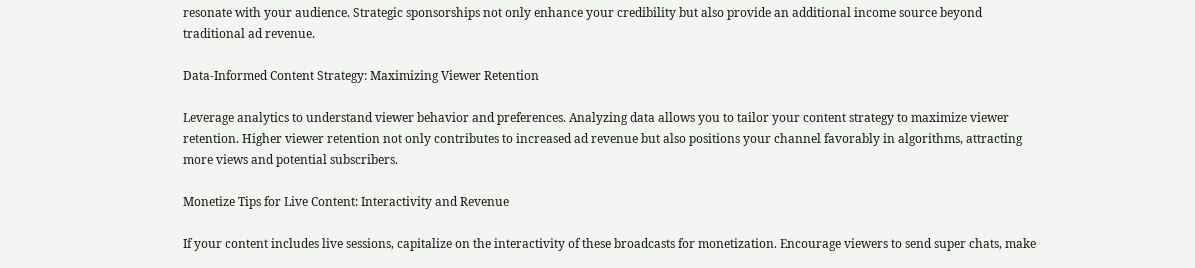resonate with your audience. Strategic sponsorships not only enhance your credibility but also provide an additional income source beyond traditional ad revenue.

Data-Informed Content Strategy: Maximizing Viewer Retention

Leverage analytics to understand viewer behavior and preferences. Analyzing data allows you to tailor your content strategy to maximize viewer retention. Higher viewer retention not only contributes to increased ad revenue but also positions your channel favorably in algorithms, attracting more views and potential subscribers.

Monetize Tips for Live Content: Interactivity and Revenue

If your content includes live sessions, capitalize on the interactivity of these broadcasts for monetization. Encourage viewers to send super chats, make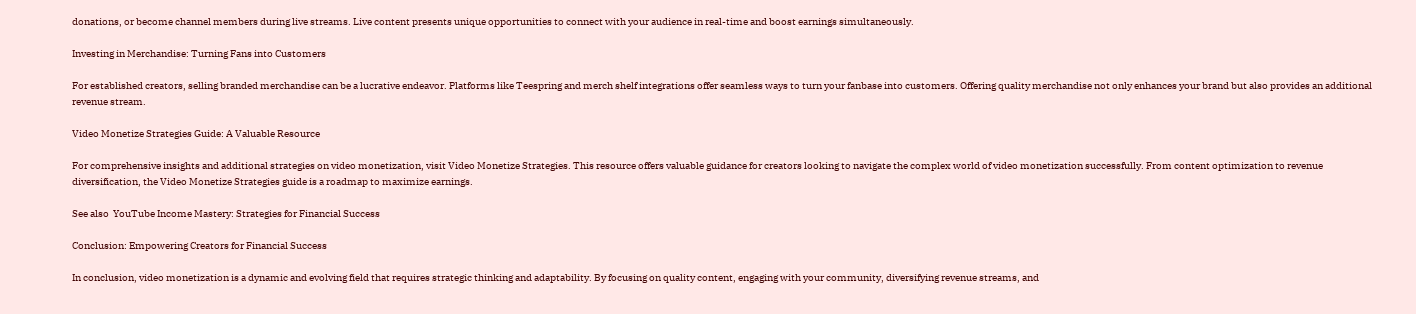donations, or become channel members during live streams. Live content presents unique opportunities to connect with your audience in real-time and boost earnings simultaneously.

Investing in Merchandise: Turning Fans into Customers

For established creators, selling branded merchandise can be a lucrative endeavor. Platforms like Teespring and merch shelf integrations offer seamless ways to turn your fanbase into customers. Offering quality merchandise not only enhances your brand but also provides an additional revenue stream.

Video Monetize Strategies Guide: A Valuable Resource

For comprehensive insights and additional strategies on video monetization, visit Video Monetize Strategies. This resource offers valuable guidance for creators looking to navigate the complex world of video monetization successfully. From content optimization to revenue diversification, the Video Monetize Strategies guide is a roadmap to maximize earnings.

See also  YouTube Income Mastery: Strategies for Financial Success

Conclusion: Empowering Creators for Financial Success

In conclusion, video monetization is a dynamic and evolving field that requires strategic thinking and adaptability. By focusing on quality content, engaging with your community, diversifying revenue streams, and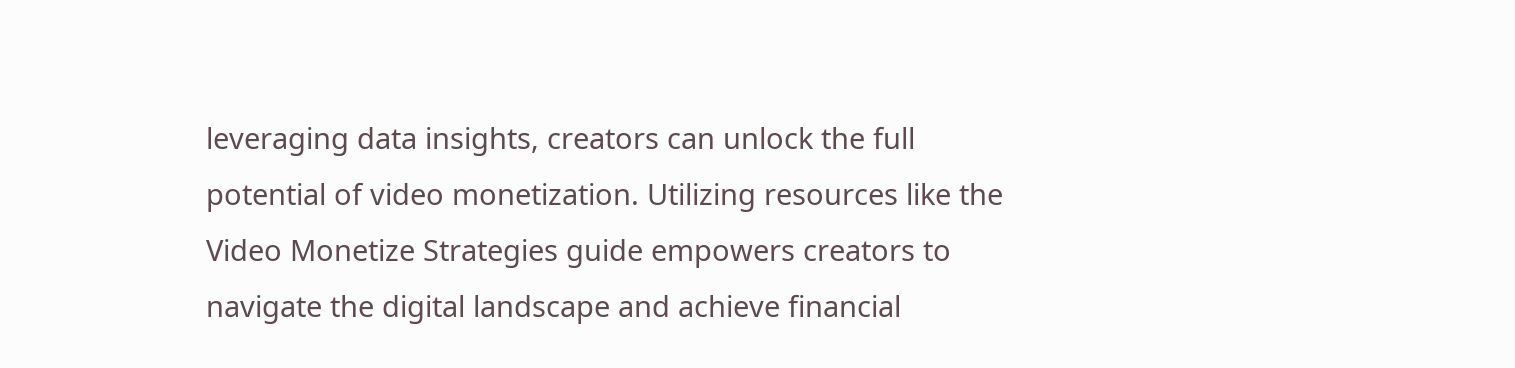leveraging data insights, creators can unlock the full potential of video monetization. Utilizing resources like the Video Monetize Strategies guide empowers creators to navigate the digital landscape and achieve financial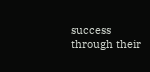success through their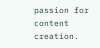passion for content creation.